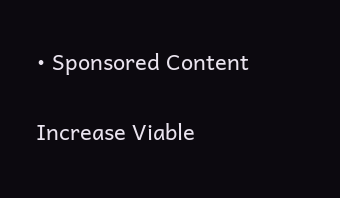• Sponsored Content

Increase Viable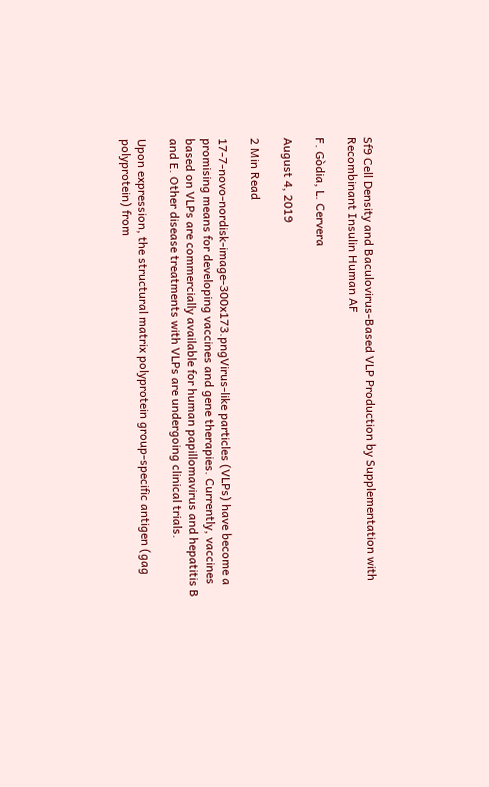Sf9 Cell Density and Baculovirus-Based VLP Production by Supplementation with Recombinant Insulin Human AF

F. Gòdia, L. Cervera

August 4, 2019

2 Min Read

17-7-novo-nordisk-image-300x173.pngVirus-like particles (VLPs) have become a promising means for developing vaccines and gene therapies. Currently, vaccines based on VLPs are commercially available for human papillomavirus and hepatitis B and E. Other disease treatments with VLPs are undergoing clinical trials.

Upon expression, the structural matrix polyprotein group-specific antigen (gag polyprotein) from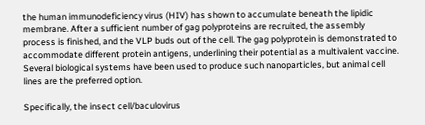the human immunodeficiency virus (HIV) has shown to accumulate beneath the lipidic membrane. After a sufficient number of gag polyproteins are recruited, the assembly process is finished, and the VLP buds out of the cell. The gag polyprotein is demonstrated to accommodate different protein antigens, underlining their potential as a multivalent vaccine. Several biological systems have been used to produce such nanoparticles, but animal cell lines are the preferred option.

Specifically, the insect cell/baculovirus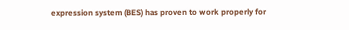expression system (BES) has proven to work properly for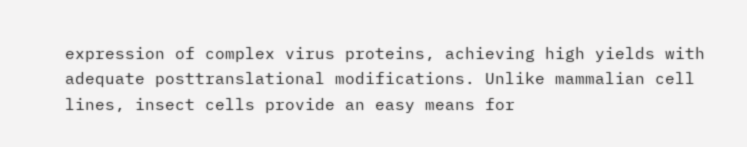expression of complex virus proteins, achieving high yields with adequate posttranslational modifications. Unlike mammalian cell lines, insect cells provide an easy means for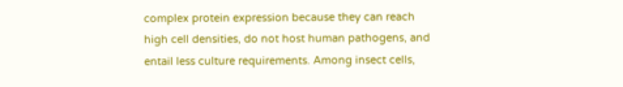complex protein expression because they can reach high cell densities, do not host human pathogens, and entail less culture requirements. Among insect cells,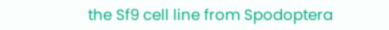the Sf9 cell line from Spodoptera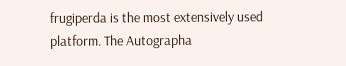frugiperda is the most extensively used platform. The Autographa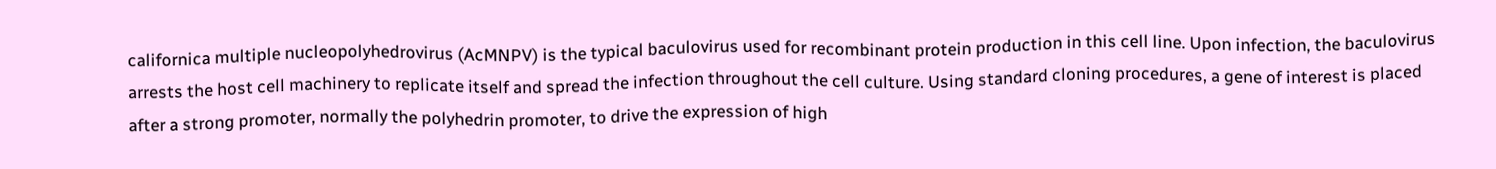californica multiple nucleopolyhedrovirus (AcMNPV) is the typical baculovirus used for recombinant protein production in this cell line. Upon infection, the baculovirus arrests the host cell machinery to replicate itself and spread the infection throughout the cell culture. Using standard cloning procedures, a gene of interest is placed after a strong promoter, normally the polyhedrin promoter, to drive the expression of high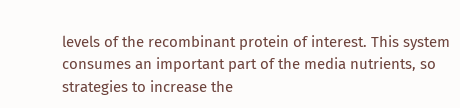levels of the recombinant protein of interest. This system consumes an important part of the media nutrients, so strategies to increase the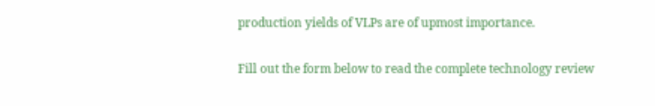production yields of VLPs are of upmost importance.

Fill out the form below to read the complete technology review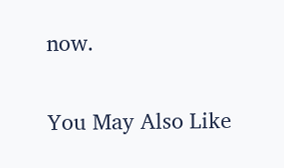now.

You May Also Like